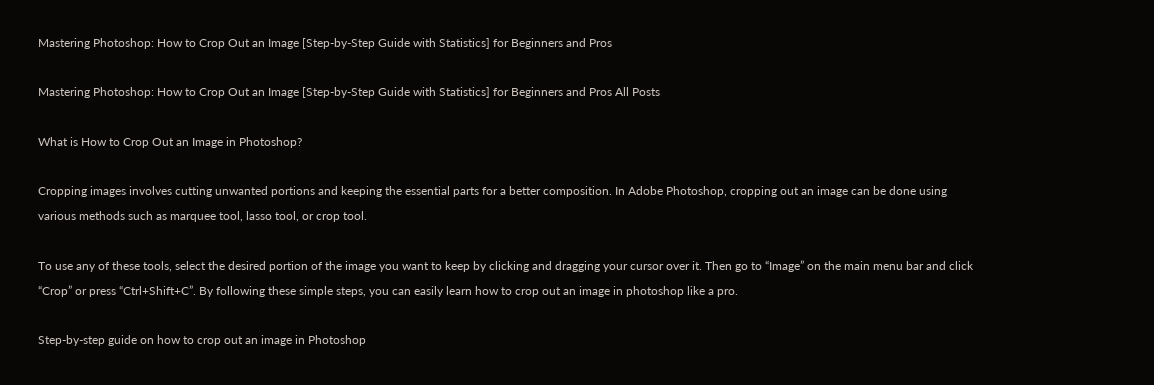Mastering Photoshop: How to Crop Out an Image [Step-by-Step Guide with Statistics] for Beginners and Pros

Mastering Photoshop: How to Crop Out an Image [Step-by-Step Guide with Statistics] for Beginners and Pros All Posts

What is How to Crop Out an Image in Photoshop?

Cropping images involves cutting unwanted portions and keeping the essential parts for a better composition. In Adobe Photoshop, cropping out an image can be done using various methods such as marquee tool, lasso tool, or crop tool.

To use any of these tools, select the desired portion of the image you want to keep by clicking and dragging your cursor over it. Then go to “Image” on the main menu bar and click “Crop” or press “Ctrl+Shift+C”. By following these simple steps, you can easily learn how to crop out an image in photoshop like a pro.

Step-by-step guide on how to crop out an image in Photoshop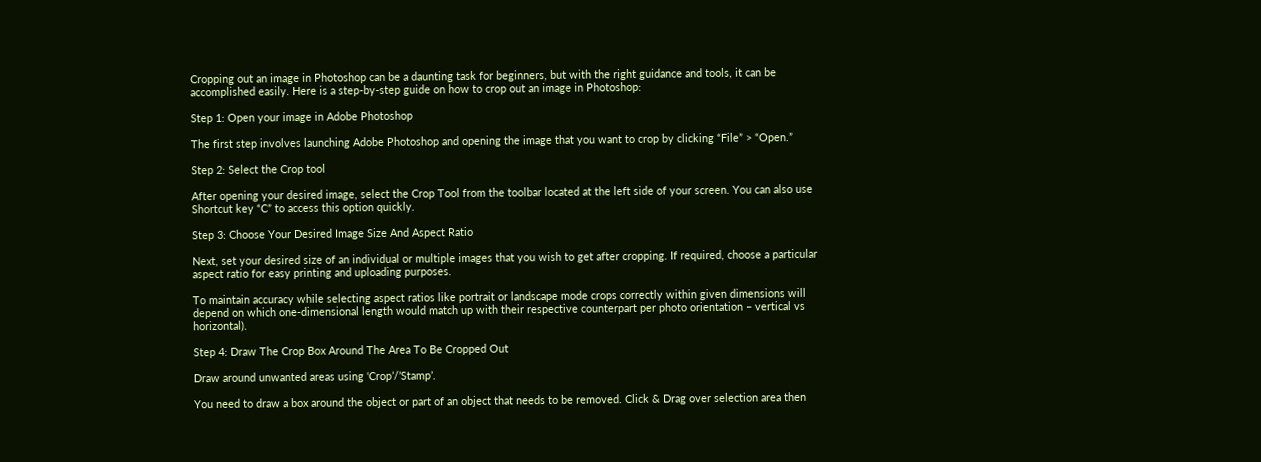Cropping out an image in Photoshop can be a daunting task for beginners, but with the right guidance and tools, it can be accomplished easily. Here is a step-by-step guide on how to crop out an image in Photoshop:

Step 1: Open your image in Adobe Photoshop

The first step involves launching Adobe Photoshop and opening the image that you want to crop by clicking “File” > “Open.”

Step 2: Select the Crop tool

After opening your desired image, select the Crop Tool from the toolbar located at the left side of your screen. You can also use Shortcut key “C” to access this option quickly.

Step 3: Choose Your Desired Image Size And Aspect Ratio

Next, set your desired size of an individual or multiple images that you wish to get after cropping. If required, choose a particular aspect ratio for easy printing and uploading purposes.

To maintain accuracy while selecting aspect ratios like portrait or landscape mode crops correctly within given dimensions will depend on which one-dimensional length would match up with their respective counterpart per photo orientation – vertical vs horizontal).

Step 4: Draw The Crop Box Around The Area To Be Cropped Out

Draw around unwanted areas using ‘Crop’/’Stamp’.

You need to draw a box around the object or part of an object that needs to be removed. Click & Drag over selection area then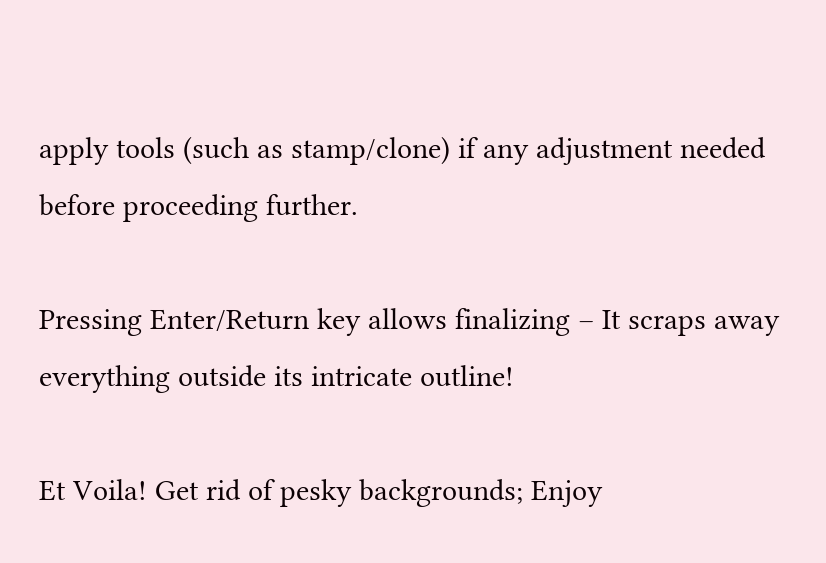apply tools (such as stamp/clone) if any adjustment needed before proceeding further.

Pressing Enter/Return key allows finalizing – It scraps away everything outside its intricate outline!

Et Voila! Get rid of pesky backgrounds; Enjoy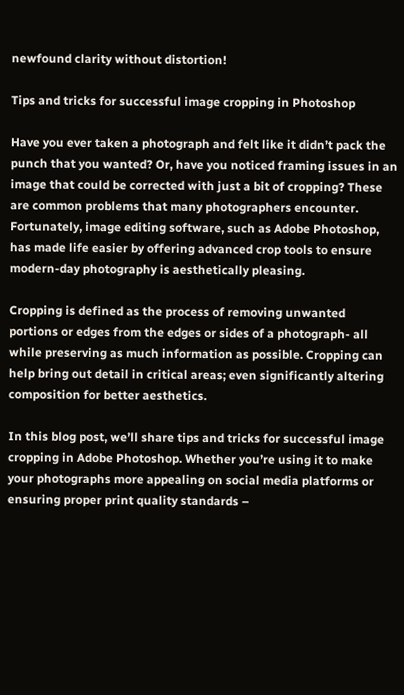newfound clarity without distortion!

Tips and tricks for successful image cropping in Photoshop

Have you ever taken a photograph and felt like it didn’t pack the punch that you wanted? Or, have you noticed framing issues in an image that could be corrected with just a bit of cropping? These are common problems that many photographers encounter. Fortunately, image editing software, such as Adobe Photoshop, has made life easier by offering advanced crop tools to ensure modern-day photography is aesthetically pleasing.

Cropping is defined as the process of removing unwanted portions or edges from the edges or sides of a photograph- all while preserving as much information as possible. Cropping can help bring out detail in critical areas; even significantly altering composition for better aesthetics.

In this blog post, we’ll share tips and tricks for successful image cropping in Adobe Photoshop. Whether you’re using it to make your photographs more appealing on social media platforms or ensuring proper print quality standards –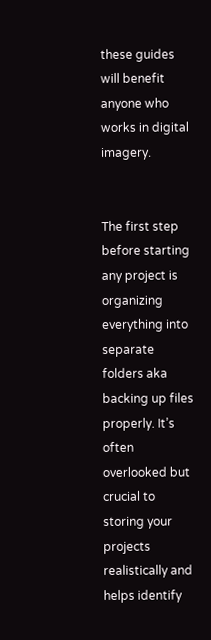these guides will benefit anyone who works in digital imagery.


The first step before starting any project is organizing everything into separate folders aka backing up files properly. It’s often overlooked but crucial to storing your projects realistically and helps identify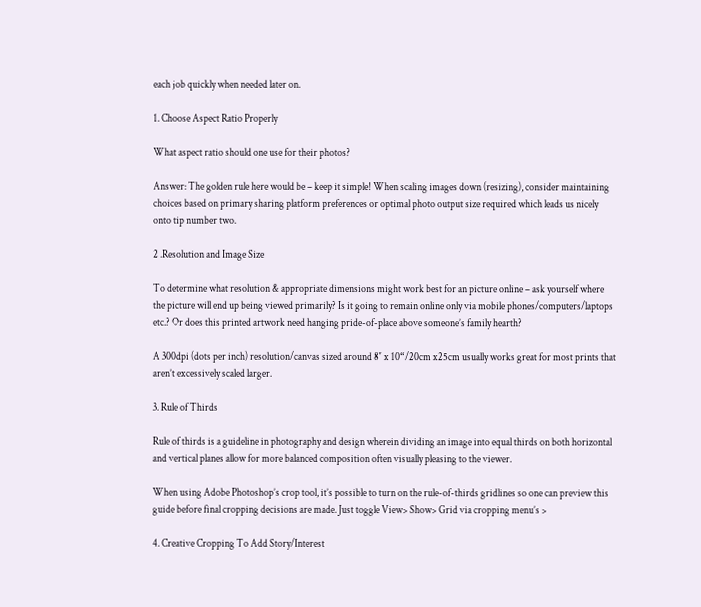each job quickly when needed later on.

1. Choose Aspect Ratio Properly

What aspect ratio should one use for their photos?

Answer: The golden rule here would be – keep it simple! When scaling images down (resizing), consider maintaining choices based on primary sharing platform preferences or optimal photo output size required which leads us nicely onto tip number two.

2 .Resolution and Image Size

To determine what resolution & appropriate dimensions might work best for an picture online – ask yourself where the picture will end up being viewed primarily? Is it going to remain online only via mobile phones/computers/laptops etc.? Or does this printed artwork need hanging pride-of-place above someone’s family hearth?

A 300dpi (dots per inch) resolution/canvas sized around 8″ x 10“/20cm x25cm usually works great for most prints that aren’t excessively scaled larger.

3. Rule of Thirds

Rule of thirds is a guideline in photography and design wherein dividing an image into equal thirds on both horizontal and vertical planes allow for more balanced composition often visually pleasing to the viewer.

When using Adobe Photoshop’s crop tool, it’s possible to turn on the rule-of-thirds gridlines so one can preview this guide before final cropping decisions are made. Just toggle View> Show> Grid via cropping menu’s >

4. Creative Cropping To Add Story/Interest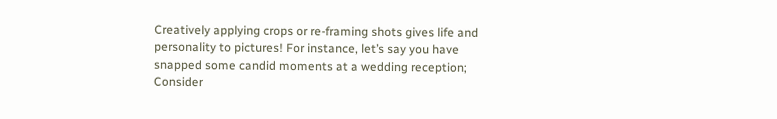Creatively applying crops or re-framing shots gives life and personality to pictures! For instance, let’s say you have snapped some candid moments at a wedding reception; Consider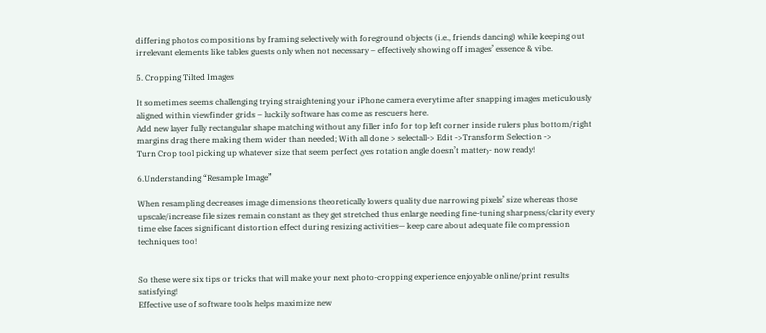differing photos compositions by framing selectively with foreground objects (i.e., friends dancing) while keeping out irrelevant elements like tables guests only when not necessary – effectively showing off images’ essence & vibe.

5. Cropping Tilted Images

It sometimes seems challenging trying straightening your iPhone camera everytime after snapping images meticulously aligned within viewfinder grids – luckily software has come as rescuers here.
Add new layer fully rectangular shape matching without any filler info for top left corner inside rulers plus bottom/right margins drag there making them wider than needed; With all done > selectall-> Edit ->Transform Selection ->
Turn Crop tool picking up whatever size that seem perfect ₍yes rotation angle doesn’t matter₎- now ready!

6.Understanding “Resample Image”

When resampling decreases image dimensions theoretically lowers quality due narrowing pixels’ size whereas those upscale/increase file sizes remain constant as they get stretched thus enlarge needing fine-tuning sharpness/clarity every time else faces significant distortion effect during resizing activities— keep care about adequate file compression techniques too!


So these were six tips or tricks that will make your next photo-cropping experience enjoyable online/print results satisfying!
Effective use of software tools helps maximize new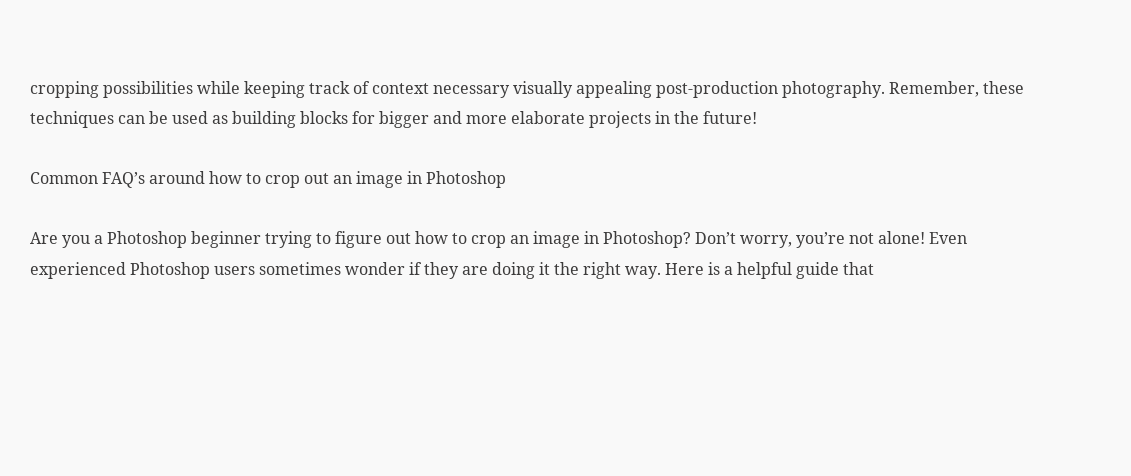cropping possibilities while keeping track of context necessary visually appealing post-production photography. Remember, these techniques can be used as building blocks for bigger and more elaborate projects in the future!

Common FAQ’s around how to crop out an image in Photoshop

Are you a Photoshop beginner trying to figure out how to crop an image in Photoshop? Don’t worry, you’re not alone! Even experienced Photoshop users sometimes wonder if they are doing it the right way. Here is a helpful guide that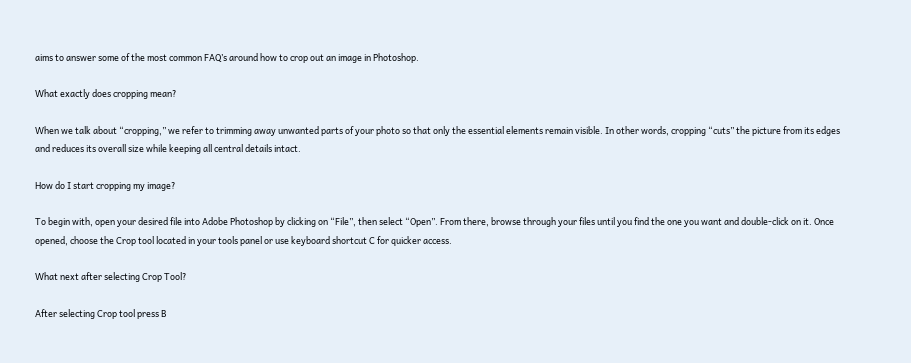aims to answer some of the most common FAQ’s around how to crop out an image in Photoshop.

What exactly does cropping mean?

When we talk about “cropping,” we refer to trimming away unwanted parts of your photo so that only the essential elements remain visible. In other words, cropping “cuts” the picture from its edges and reduces its overall size while keeping all central details intact.

How do I start cropping my image?

To begin with, open your desired file into Adobe Photoshop by clicking on “File”, then select “Open”. From there, browse through your files until you find the one you want and double-click on it. Once opened, choose the Crop tool located in your tools panel or use keyboard shortcut C for quicker access.

What next after selecting Crop Tool?

After selecting Crop tool press B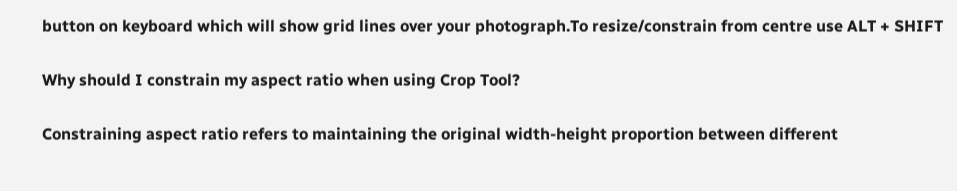button on keyboard which will show grid lines over your photograph.To resize/constrain from centre use ALT + SHIFT

Why should I constrain my aspect ratio when using Crop Tool?

Constraining aspect ratio refers to maintaining the original width-height proportion between different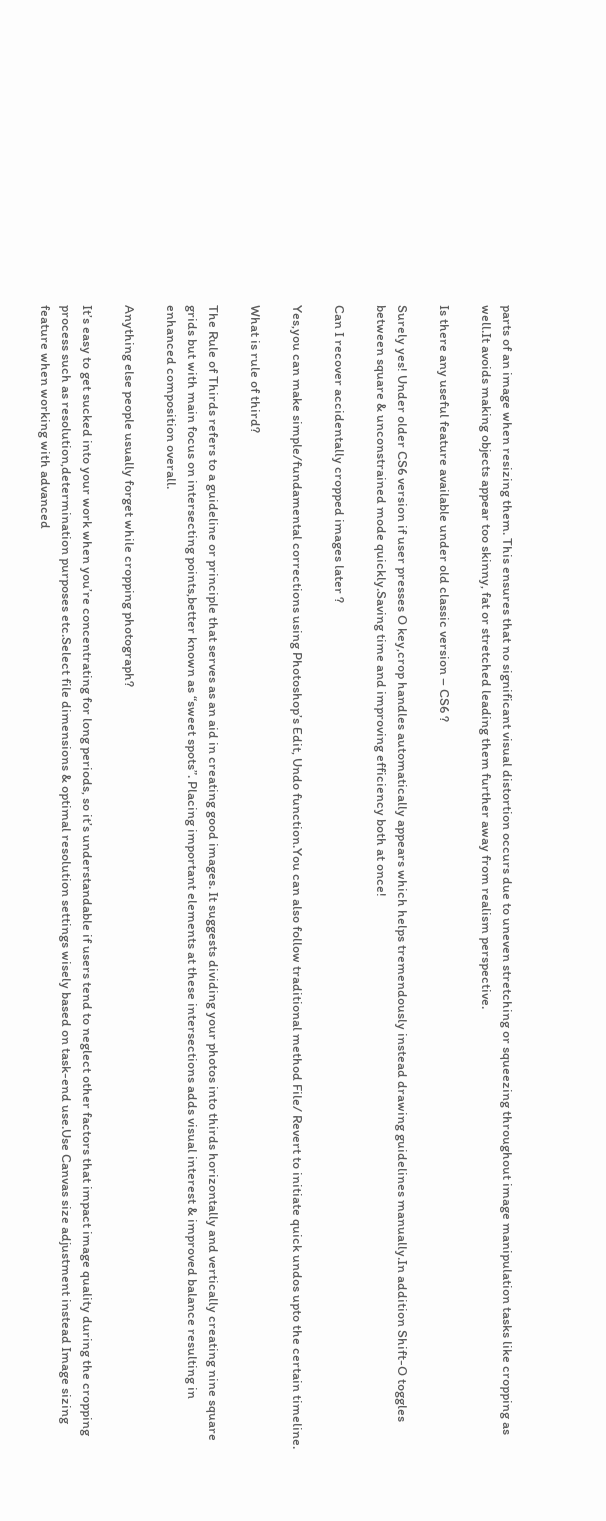parts of an image when resizing them. This ensures that no significant visual distortion occurs due to uneven stretching or squeezing throughout image manipulation tasks like cropping as well.It avoids making objects appear too skinny, fat or stretched leading them further away from realism perspective.

Is there any useful feature available under old classic version – CS6 ?

Surely yes! Under older CS6 version if user presses O key,crop handles automatically appears which helps tremendously instead drawing guidelines manually.In addition Shift-O toggles between square & unconstrained mode quickly.Saving time and improving efficiency both at once!

Can I recover accidentally cropped images later ?

Yes,you can make simple/fundamental corrections using Photoshop’s Edit, Undo function.You can also follow traditional method File/ Revert to initiate quick undos upto the certain timeline.

What is rule of third?

The Rule of Thirds refers to a guideline or principle that serves as an aid in creating good images. It suggests dividing your photos into thirds horizontally and vertically creating nine square grids but with main focus on intersecting points,better known as “sweet spots”. Placing important elements at these intersections adds visual interest & improved balance resulting in enhanced composition overall.

Anything else people usually forget while cropping photograph?

It’s easy to get sucked into your work when you’re concentrating for long periods, so it’s understandable if users tend to neglect other factors that impact image quality during the cropping process such as resolution,determination purposes etc.Select file dimensions & optimal resolution settings wisely based on task-end use.Use Canvas size adjustment instead Image sizing feature when working with advanced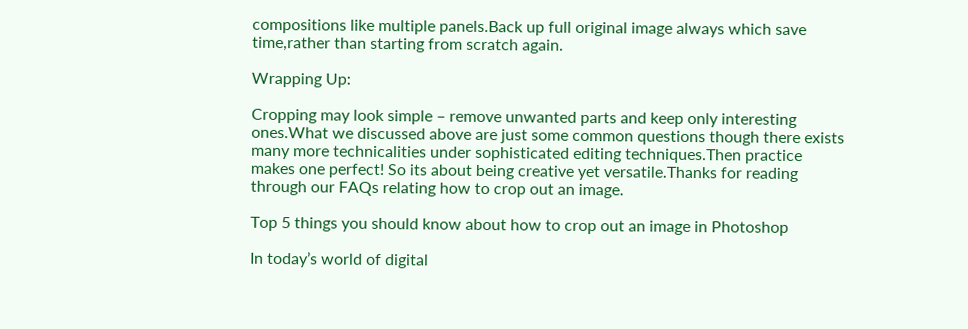compositions like multiple panels.Back up full original image always which save time,rather than starting from scratch again.

Wrapping Up:

Cropping may look simple – remove unwanted parts and keep only interesting ones.What we discussed above are just some common questions though there exists many more technicalities under sophisticated editing techniques.Then practice makes one perfect! So its about being creative yet versatile.Thanks for reading through our FAQs relating how to crop out an image.

Top 5 things you should know about how to crop out an image in Photoshop

In today’s world of digital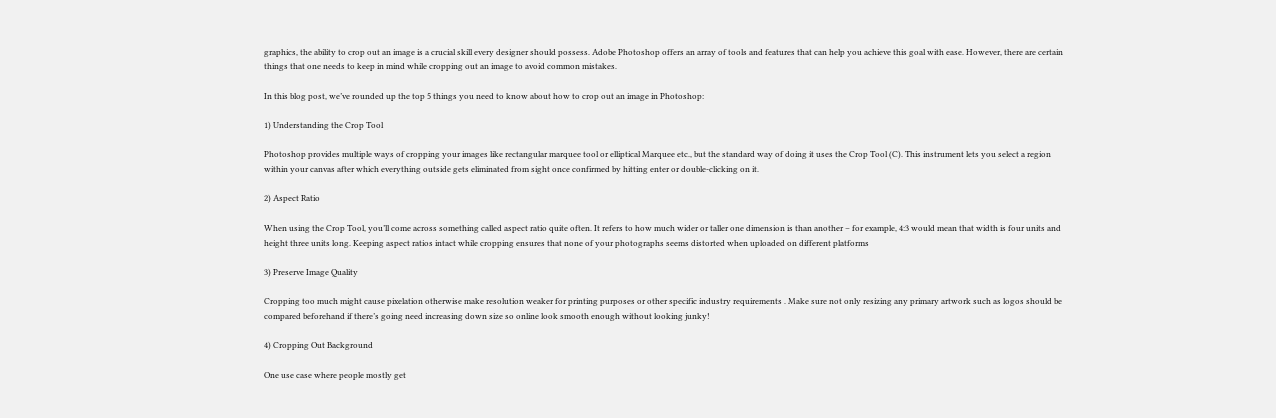graphics, the ability to crop out an image is a crucial skill every designer should possess. Adobe Photoshop offers an array of tools and features that can help you achieve this goal with ease. However, there are certain things that one needs to keep in mind while cropping out an image to avoid common mistakes.

In this blog post, we’ve rounded up the top 5 things you need to know about how to crop out an image in Photoshop:

1) Understanding the Crop Tool

Photoshop provides multiple ways of cropping your images like rectangular marquee tool or elliptical Marquee etc., but the standard way of doing it uses the Crop Tool (C). This instrument lets you select a region within your canvas after which everything outside gets eliminated from sight once confirmed by hitting enter or double-clicking on it.

2) Aspect Ratio

When using the Crop Tool, you’ll come across something called aspect ratio quite often. It refers to how much wider or taller one dimension is than another – for example, 4:3 would mean that width is four units and height three units long. Keeping aspect ratios intact while cropping ensures that none of your photographs seems distorted when uploaded on different platforms

3) Preserve Image Quality

Cropping too much might cause pixelation otherwise make resolution weaker for printing purposes or other specific industry requirements . Make sure not only resizing any primary artwork such as logos should be compared beforehand if there’s going need increasing down size so online look smooth enough without looking junky!

4) Cropping Out Background

One use case where people mostly get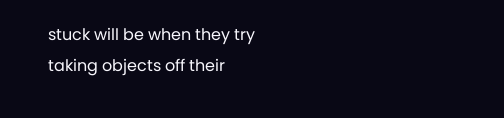stuck will be when they try taking objects off their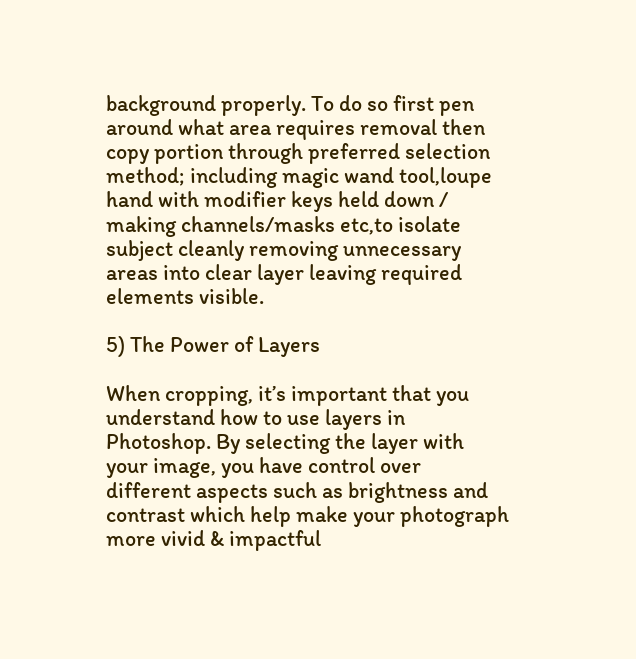background properly. To do so first pen around what area requires removal then copy portion through preferred selection method; including magic wand tool,loupe hand with modifier keys held down / making channels/masks etc,to isolate subject cleanly removing unnecessary areas into clear layer leaving required elements visible.

5) The Power of Layers

When cropping, it’s important that you understand how to use layers in Photoshop. By selecting the layer with your image, you have control over different aspects such as brightness and contrast which help make your photograph more vivid & impactful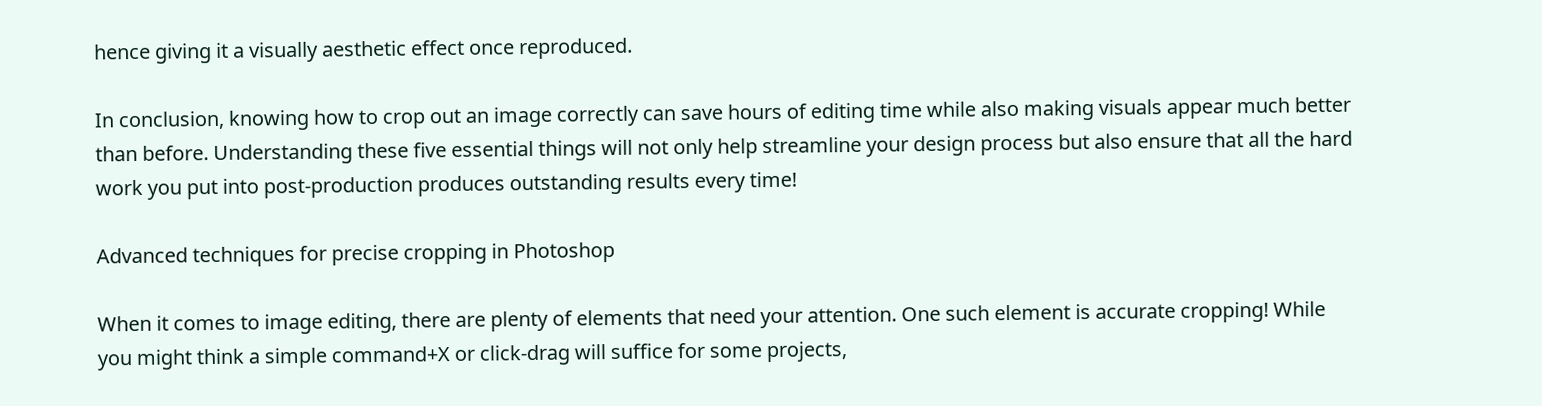hence giving it a visually aesthetic effect once reproduced.

In conclusion, knowing how to crop out an image correctly can save hours of editing time while also making visuals appear much better than before. Understanding these five essential things will not only help streamline your design process but also ensure that all the hard work you put into post-production produces outstanding results every time!

Advanced techniques for precise cropping in Photoshop

When it comes to image editing, there are plenty of elements that need your attention. One such element is accurate cropping! While you might think a simple command+X or click-drag will suffice for some projects,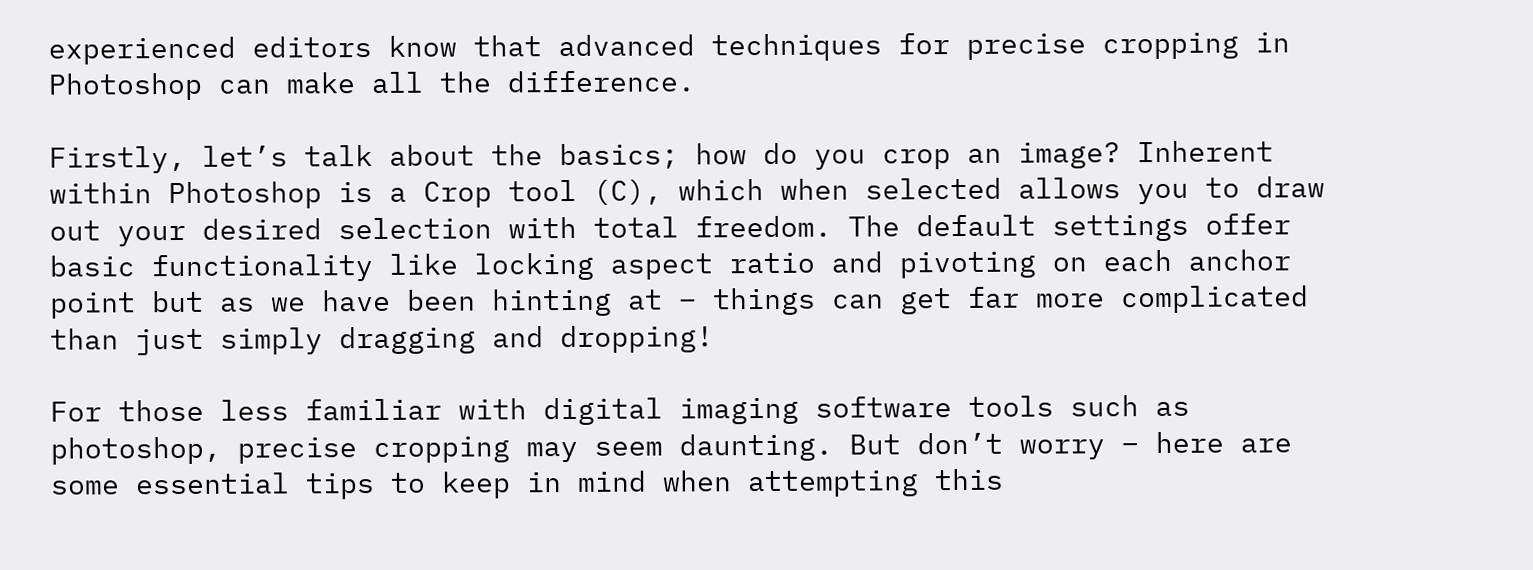experienced editors know that advanced techniques for precise cropping in Photoshop can make all the difference.

Firstly, let’s talk about the basics; how do you crop an image? Inherent within Photoshop is a Crop tool (C), which when selected allows you to draw out your desired selection with total freedom. The default settings offer basic functionality like locking aspect ratio and pivoting on each anchor point but as we have been hinting at – things can get far more complicated than just simply dragging and dropping!

For those less familiar with digital imaging software tools such as photoshop, precise cropping may seem daunting. But don’t worry – here are some essential tips to keep in mind when attempting this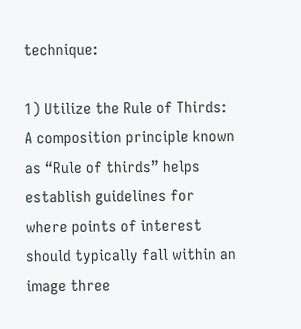technique:

1) Utilize the Rule of Thirds:
A composition principle known as “Rule of thirds” helps establish guidelines for where points of interest should typically fall within an image three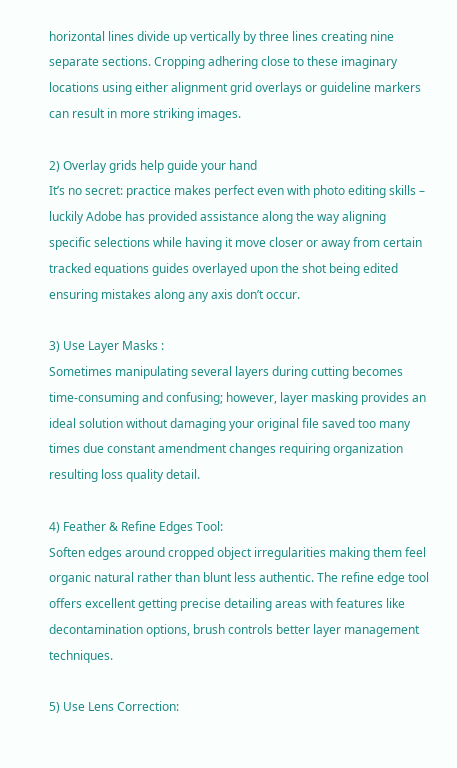horizontal lines divide up vertically by three lines creating nine separate sections. Cropping adhering close to these imaginary locations using either alignment grid overlays or guideline markers can result in more striking images.

2) Overlay grids help guide your hand
It’s no secret: practice makes perfect even with photo editing skills – luckily Adobe has provided assistance along the way aligning specific selections while having it move closer or away from certain tracked equations guides overlayed upon the shot being edited ensuring mistakes along any axis don’t occur.

3) Use Layer Masks :
Sometimes manipulating several layers during cutting becomes time-consuming and confusing; however, layer masking provides an ideal solution without damaging your original file saved too many times due constant amendment changes requiring organization resulting loss quality detail.

4) Feather & Refine Edges Tool:
Soften edges around cropped object irregularities making them feel organic natural rather than blunt less authentic. The refine edge tool offers excellent getting precise detailing areas with features like decontamination options, brush controls better layer management techniques.

5) Use Lens Correction: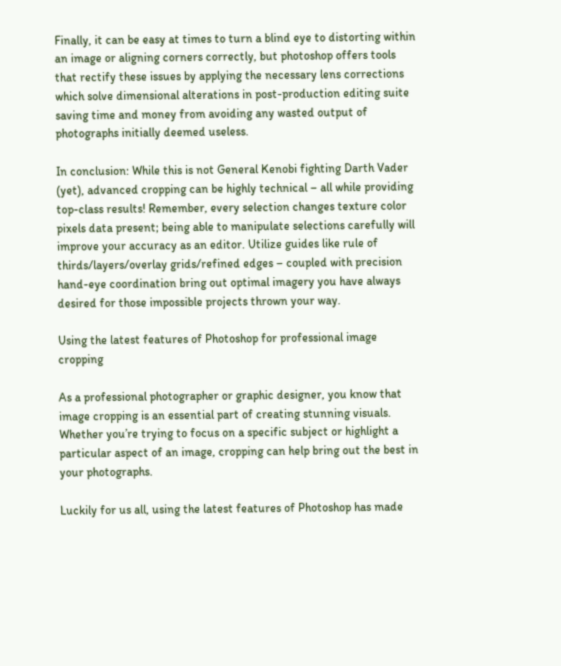Finally, it can be easy at times to turn a blind eye to distorting within an image or aligning corners correctly, but photoshop offers tools that rectify these issues by applying the necessary lens corrections which solve dimensional alterations in post-production editing suite saving time and money from avoiding any wasted output of photographs initially deemed useless.

In conclusion: While this is not General Kenobi fighting Darth Vader (yet), advanced cropping can be highly technical – all while providing top-class results! Remember, every selection changes texture color pixels data present; being able to manipulate selections carefully will improve your accuracy as an editor. Utilize guides like rule of thirds/layers/overlay grids/refined edges – coupled with precision hand-eye coordination bring out optimal imagery you have always desired for those impossible projects thrown your way.

Using the latest features of Photoshop for professional image cropping

As a professional photographer or graphic designer, you know that image cropping is an essential part of creating stunning visuals. Whether you’re trying to focus on a specific subject or highlight a particular aspect of an image, cropping can help bring out the best in your photographs.

Luckily for us all, using the latest features of Photoshop has made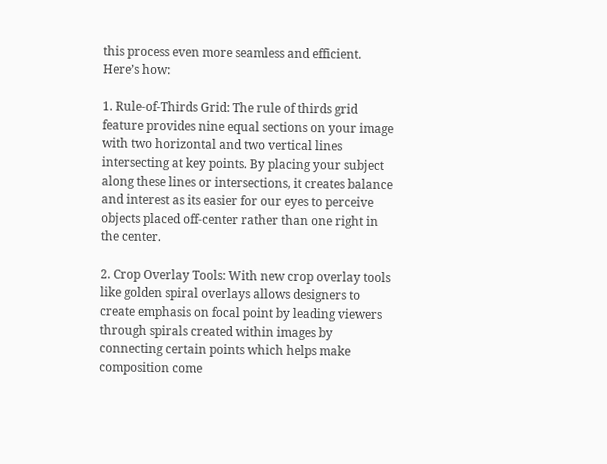this process even more seamless and efficient. Here’s how:

1. Rule-of-Thirds Grid: The rule of thirds grid feature provides nine equal sections on your image with two horizontal and two vertical lines intersecting at key points. By placing your subject along these lines or intersections, it creates balance and interest as its easier for our eyes to perceive objects placed off-center rather than one right in the center.

2. Crop Overlay Tools: With new crop overlay tools like golden spiral overlays allows designers to create emphasis on focal point by leading viewers through spirals created within images by connecting certain points which helps make composition come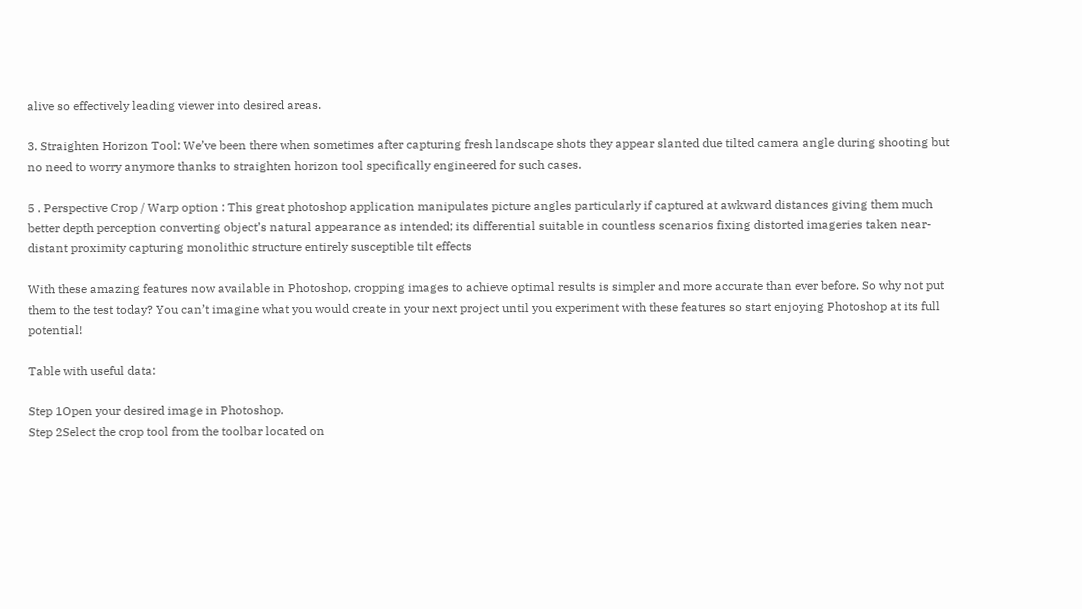alive so effectively leading viewer into desired areas.

3. Straighten Horizon Tool: We’ve been there when sometimes after capturing fresh landscape shots they appear slanted due tilted camera angle during shooting but no need to worry anymore thanks to straighten horizon tool specifically engineered for such cases.

5 . Perspective Crop / Warp option : This great photoshop application manipulates picture angles particularly if captured at awkward distances giving them much better depth perception converting object’s natural appearance as intended; its differential suitable in countless scenarios fixing distorted imageries taken near-distant proximity capturing monolithic structure entirely susceptible tilt effects

With these amazing features now available in Photoshop, cropping images to achieve optimal results is simpler and more accurate than ever before. So why not put them to the test today? You can’t imagine what you would create in your next project until you experiment with these features so start enjoying Photoshop at its full potential!

Table with useful data:

Step 1Open your desired image in Photoshop.
Step 2Select the crop tool from the toolbar located on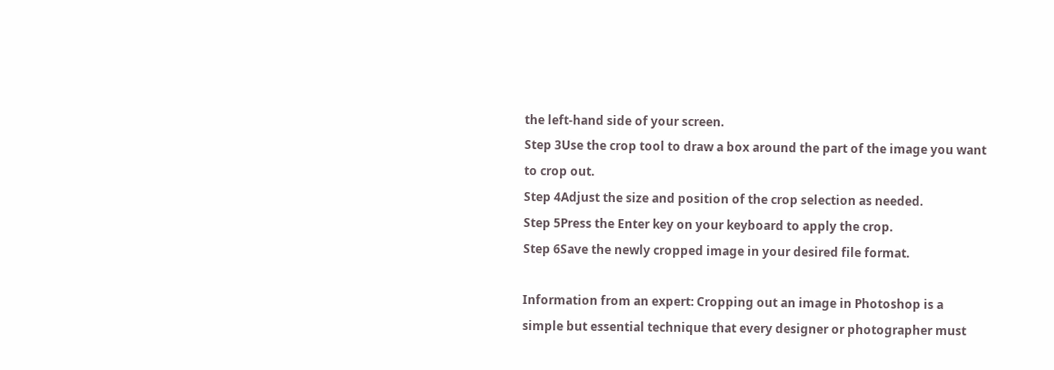the left-hand side of your screen.
Step 3Use the crop tool to draw a box around the part of the image you want to crop out.
Step 4Adjust the size and position of the crop selection as needed.
Step 5Press the Enter key on your keyboard to apply the crop.
Step 6Save the newly cropped image in your desired file format.

Information from an expert: Cropping out an image in Photoshop is a simple but essential technique that every designer or photographer must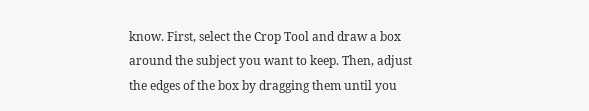know. First, select the Crop Tool and draw a box around the subject you want to keep. Then, adjust the edges of the box by dragging them until you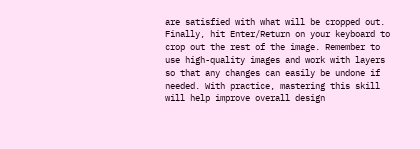are satisfied with what will be cropped out. Finally, hit Enter/Return on your keyboard to crop out the rest of the image. Remember to use high-quality images and work with layers so that any changes can easily be undone if needed. With practice, mastering this skill will help improve overall design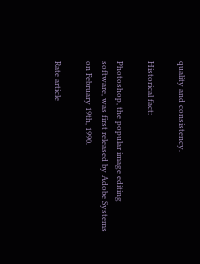quality and consistency.

Historical fact:

Photoshop, the popular image editing software, was first released by Adobe Systems on February 19th, 1990.

Rate article